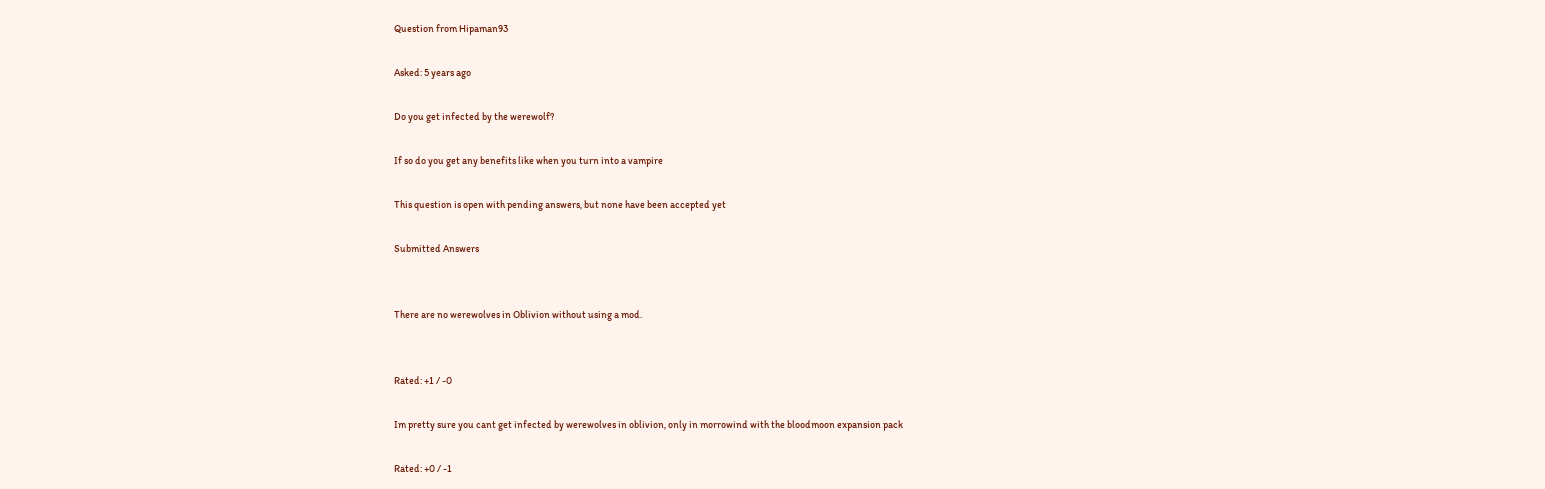Question from Hipaman93

Asked: 5 years ago

Do you get infected by the werewolf?

If so do you get any benefits like when you turn into a vampire

This question is open with pending answers, but none have been accepted yet

Submitted Answers


There are no werewolves in Oblivion without using a mod.


Rated: +1 / -0

Im pretty sure you cant get infected by werewolves in oblivion, only in morrowind with the bloodmoon expansion pack

Rated: +0 / -1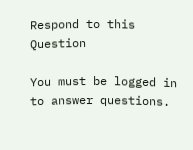Respond to this Question

You must be logged in to answer questions.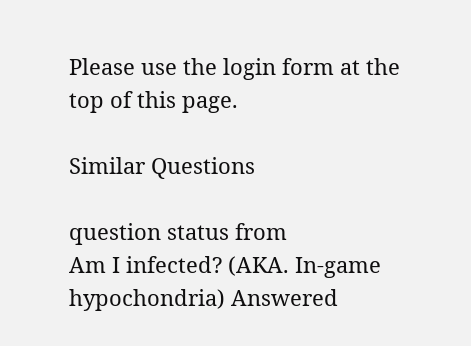Please use the login form at the top of this page.

Similar Questions

question status from
Am I infected? (AKA. In-game hypochondria) Answered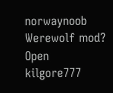norwaynoob
Werewolf mod? Open kilgore777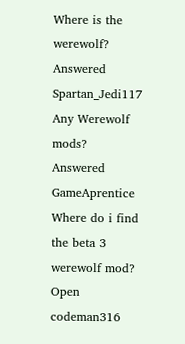Where is the werewolf? Answered Spartan_Jedi117
Any Werewolf mods? Answered GameAprentice
Where do i find the beta 3 werewolf mod? Open codeman316